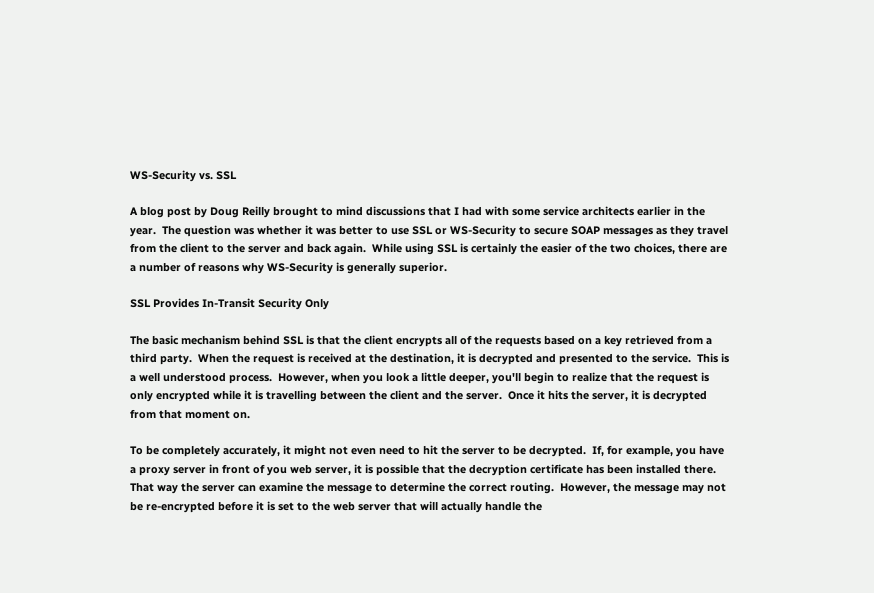WS-Security vs. SSL

A blog post by Doug Reilly brought to mind discussions that I had with some service architects earlier in the year.  The question was whether it was better to use SSL or WS-Security to secure SOAP messages as they travel from the client to the server and back again.  While using SSL is certainly the easier of the two choices, there are a number of reasons why WS-Security is generally superior.

SSL Provides In-Transit Security Only

The basic mechanism behind SSL is that the client encrypts all of the requests based on a key retrieved from a third party.  When the request is received at the destination, it is decrypted and presented to the service.  This is a well understood process.  However, when you look a little deeper, you'll begin to realize that the request is only encrypted while it is travelling between the client and the server.  Once it hits the server, it is decrypted from that moment on.

To be completely accurately, it might not even need to hit the server to be decrypted.  If, for example, you have a proxy server in front of you web server, it is possible that the decryption certificate has been installed there.  That way the server can examine the message to determine the correct routing.  However, the message may not be re-encrypted before it is set to the web server that will actually handle the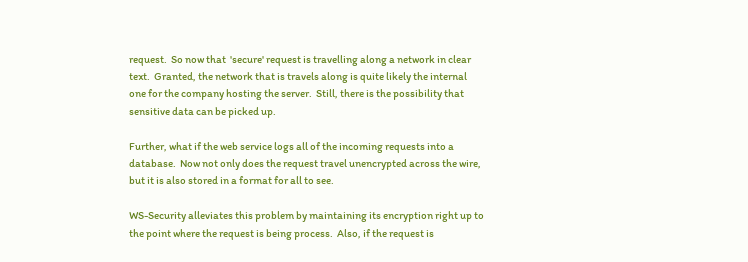request.  So now that  'secure' request is travelling along a network in clear text.  Granted, the network that is travels along is quite likely the internal one for the company hosting the server.  Still, there is the possibility that sensitive data can be picked up.

Further, what if the web service logs all of the incoming requests into a database.  Now not only does the request travel unencrypted across the wire, but it is also stored in a format for all to see.

WS-Security alleviates this problem by maintaining its encryption right up to the point where the request is being process.  Also, if the request is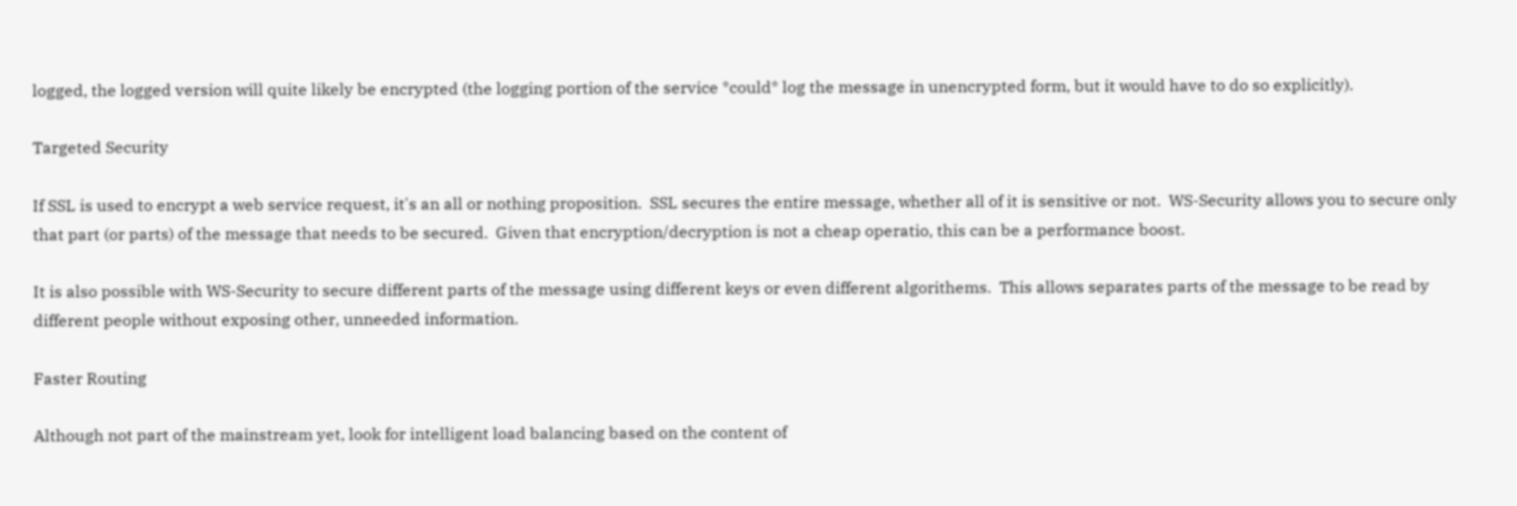logged, the logged version will quite likely be encrypted (the logging portion of the service *could* log the message in unencrypted form, but it would have to do so explicitly).

Targeted Security

If SSL is used to encrypt a web service request, it's an all or nothing proposition.  SSL secures the entire message, whether all of it is sensitive or not.  WS-Security allows you to secure only that part (or parts) of the message that needs to be secured.  Given that encryption/decryption is not a cheap operatio, this can be a performance boost.

It is also possible with WS-Security to secure different parts of the message using different keys or even different algorithems.  This allows separates parts of the message to be read by different people without exposing other, unneeded information.

Faster Routing

Although not part of the mainstream yet, look for intelligent load balancing based on the content of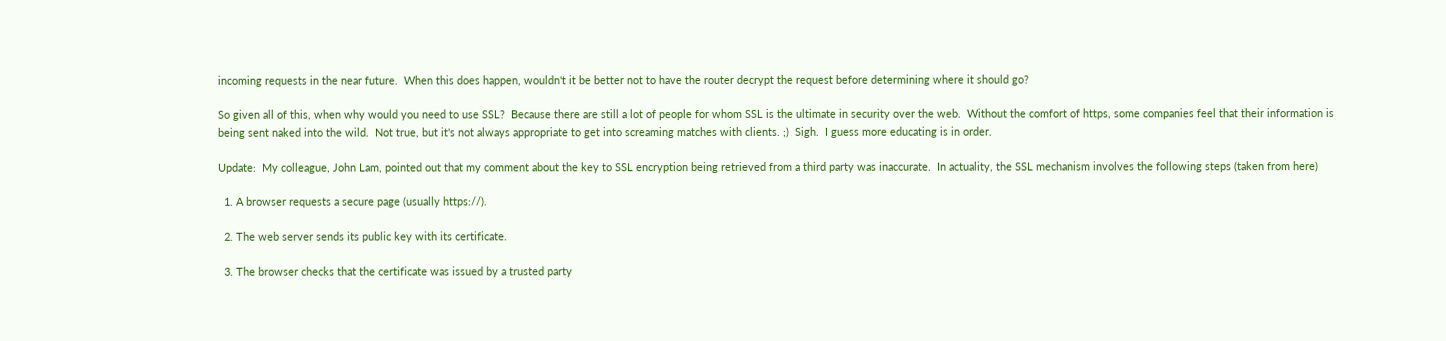incoming requests in the near future.  When this does happen, wouldn't it be better not to have the router decrypt the request before determining where it should go?

So given all of this, when why would you need to use SSL?  Because there are still a lot of people for whom SSL is the ultimate in security over the web.  Without the comfort of https, some companies feel that their information is being sent naked into the wild.  Not true, but it's not always appropriate to get into screaming matches with clients. ;)  Sigh.  I guess more educating is in order.

Update:  My colleague, John Lam, pointed out that my comment about the key to SSL encryption being retrieved from a third party was inaccurate.  In actuality, the SSL mechanism involves the following steps (taken from here)

  1. A browser requests a secure page (usually https://).

  2. The web server sends its public key with its certificate.

  3. The browser checks that the certificate was issued by a trusted party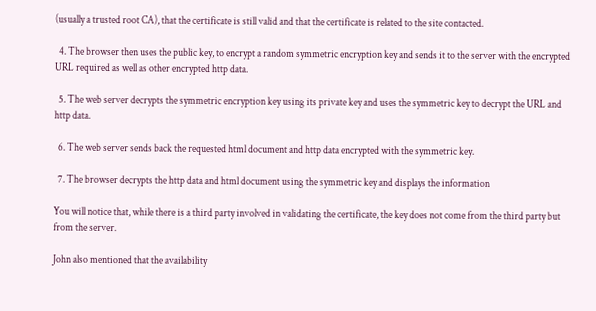(usually a trusted root CA), that the certificate is still valid and that the certificate is related to the site contacted.

  4. The browser then uses the public key, to encrypt a random symmetric encryption key and sends it to the server with the encrypted URL required as well as other encrypted http data.

  5. The web server decrypts the symmetric encryption key using its private key and uses the symmetric key to decrypt the URL and http data.

  6. The web server sends back the requested html document and http data encrypted with the symmetric key.

  7. The browser decrypts the http data and html document using the symmetric key and displays the information

You will notice that, while there is a third party involved in validating the certificate, the key does not come from the third party but from the server.

John also mentioned that the availability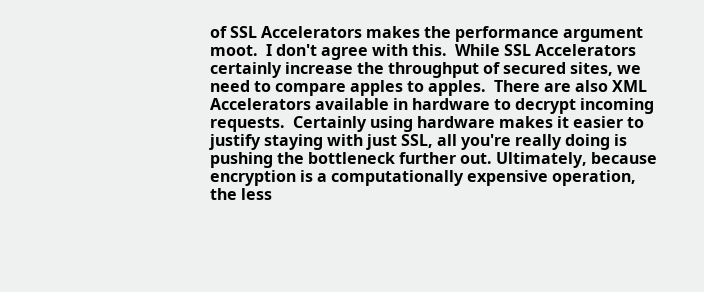of SSL Accelerators makes the performance argument moot.  I don't agree with this.  While SSL Accelerators certainly increase the throughput of secured sites, we need to compare apples to apples.  There are also XML Accelerators available in hardware to decrypt incoming requests.  Certainly using hardware makes it easier to justify staying with just SSL, all you're really doing is pushing the bottleneck further out. Ultimately, because encryption is a computationally expensive operation, the less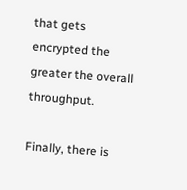that gets encrypted the greater the overall throughput.

Finally, there is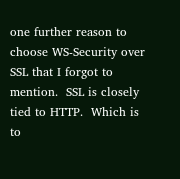one further reason to choose WS-Security over SSL that I forgot to mention.  SSL is closely tied to HTTP.  Which is to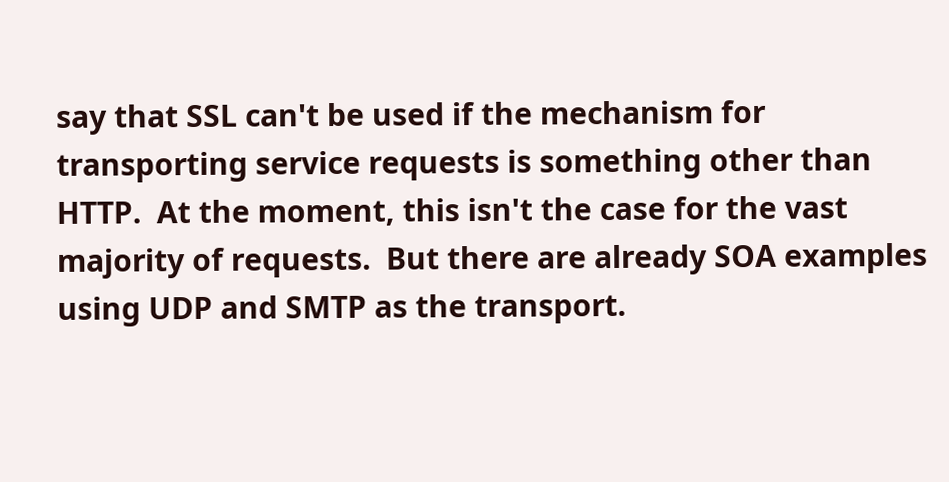say that SSL can't be used if the mechanism for transporting service requests is something other than HTTP.  At the moment, this isn't the case for the vast majority of requests.  But there are already SOA examples using UDP and SMTP as the transport.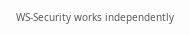WS-Security works independently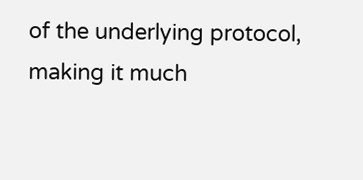of the underlying protocol, making it much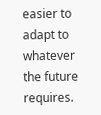easier to adapt to whatever the future requires.